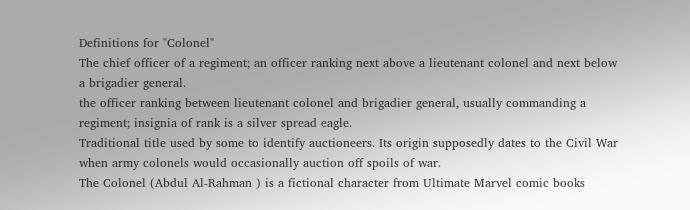Definitions for "Colonel"
The chief officer of a regiment; an officer ranking next above a lieutenant colonel and next below a brigadier general.
the officer ranking between lieutenant colonel and brigadier general, usually commanding a regiment; insignia of rank is a silver spread eagle.
Traditional title used by some to identify auctioneers. Its origin supposedly dates to the Civil War when army colonels would occasionally auction off spoils of war.
The Colonel (Abdul Al-Rahman ) is a fictional character from Ultimate Marvel comic books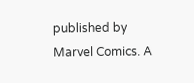published by Marvel Comics. A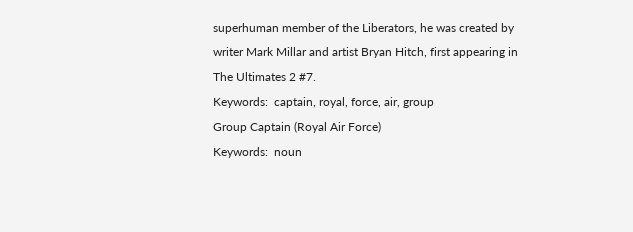superhuman member of the Liberators, he was created by writer Mark Millar and artist Bryan Hitch, first appearing in The Ultimates 2 #7.
Keywords:  captain, royal, force, air, group
Group Captain (Royal Air Force)
Keywords:  noun